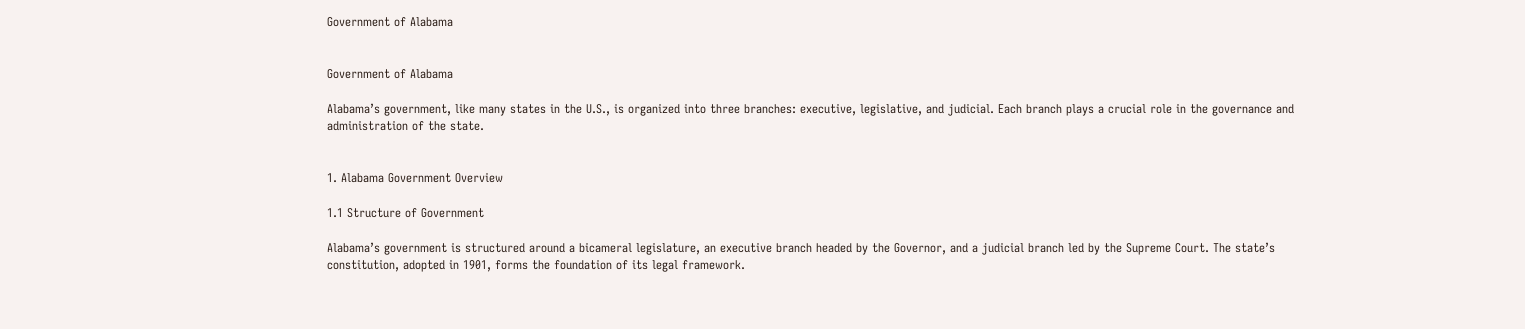Government of Alabama


Government of Alabama

Alabama’s government, like many states in the U.S., is organized into three branches: executive, legislative, and judicial. Each branch plays a crucial role in the governance and administration of the state.


1. Alabama Government Overview

1.1 Structure of Government

Alabama’s government is structured around a bicameral legislature, an executive branch headed by the Governor, and a judicial branch led by the Supreme Court. The state’s constitution, adopted in 1901, forms the foundation of its legal framework.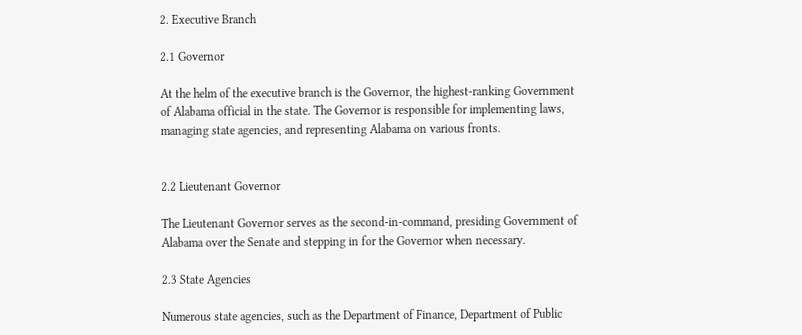2. Executive Branch

2.1 Governor

At the helm of the executive branch is the Governor, the highest-ranking Government of Alabama official in the state. The Governor is responsible for implementing laws, managing state agencies, and representing Alabama on various fronts.


2.2 Lieutenant Governor

The Lieutenant Governor serves as the second-in-command, presiding Government of Alabama over the Senate and stepping in for the Governor when necessary.

2.3 State Agencies

Numerous state agencies, such as the Department of Finance, Department of Public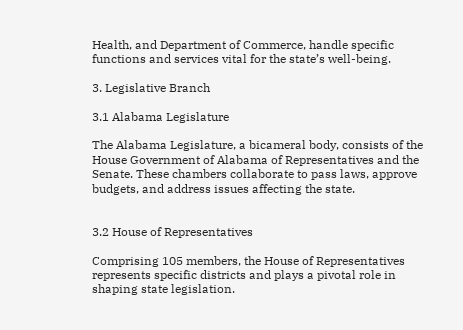Health, and Department of Commerce, handle specific functions and services vital for the state’s well-being.

3. Legislative Branch

3.1 Alabama Legislature

The Alabama Legislature, a bicameral body, consists of the House Government of Alabama of Representatives and the Senate. These chambers collaborate to pass laws, approve budgets, and address issues affecting the state.


3.2 House of Representatives

Comprising 105 members, the House of Representatives represents specific districts and plays a pivotal role in shaping state legislation.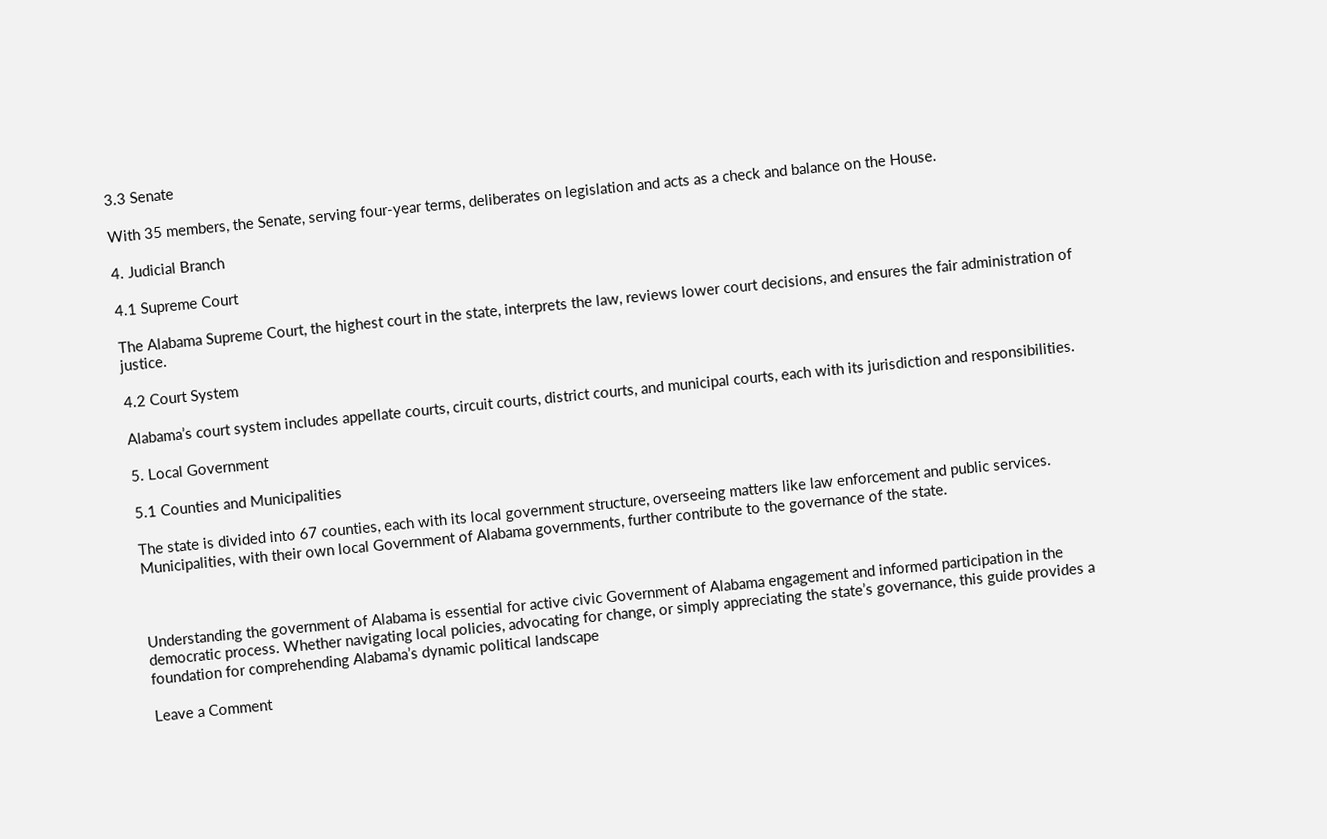3.3 Senate

With 35 members, the Senate, serving four-year terms, deliberates on legislation and acts as a check and balance on the House.

4. Judicial Branch

4.1 Supreme Court

The Alabama Supreme Court, the highest court in the state, interprets the law, reviews lower court decisions, and ensures the fair administration of justice.

4.2 Court System

Alabama’s court system includes appellate courts, circuit courts, district courts, and municipal courts, each with its jurisdiction and responsibilities.

5. Local Government

5.1 Counties and Municipalities

The state is divided into 67 counties, each with its local government structure, overseeing matters like law enforcement and public services. Municipalities, with their own local Government of Alabama governments, further contribute to the governance of the state.



Understanding the government of Alabama is essential for active civic Government of Alabama engagement and informed participation in the democratic process. Whether navigating local policies, advocating for change, or simply appreciating the state’s governance, this guide provides a foundation for comprehending Alabama’s dynamic political landscape

Leave a Comment